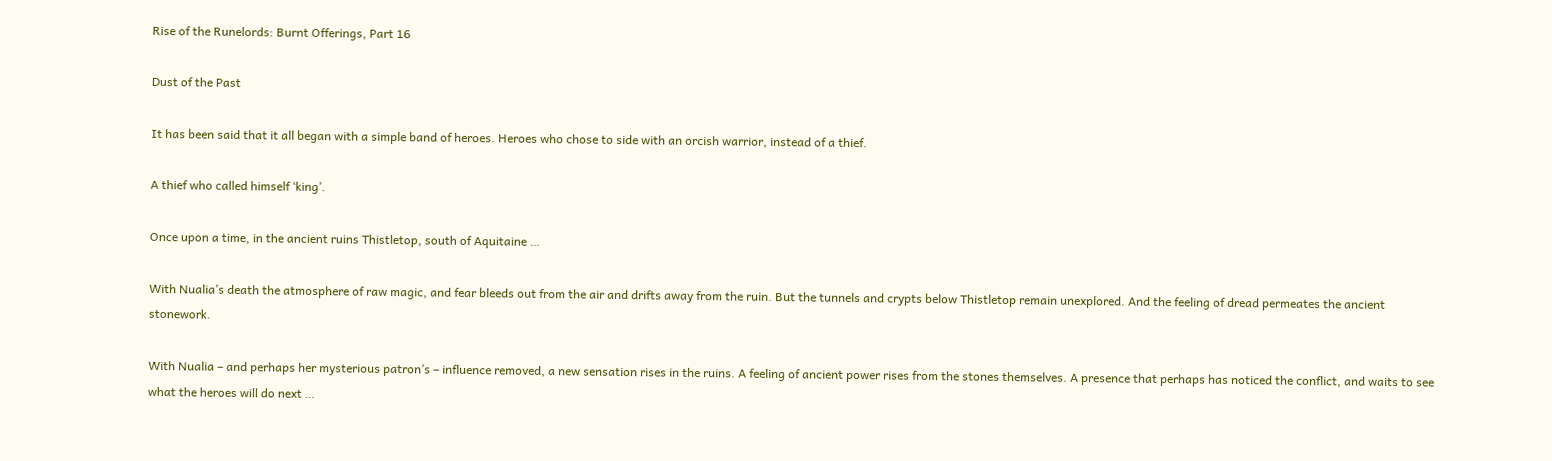Rise of the Runelords: Burnt Offerings, Part 16

Dust of the Past

It has been said that it all began with a simple band of heroes. Heroes who chose to side with an orcish warrior, instead of a thief.

A thief who called himself ‘king’.

Once upon a time, in the ancient ruins Thistletop, south of Aquitaine …

With Nualia’s death the atmosphere of raw magic, and fear bleeds out from the air and drifts away from the ruin. But the tunnels and crypts below Thistletop remain unexplored. And the feeling of dread permeates the ancient stonework.

With Nualia – and perhaps her mysterious patron’s – influence removed, a new sensation rises in the ruins. A feeling of ancient power rises from the stones themselves. A presence that perhaps has noticed the conflict, and waits to see what the heroes will do next …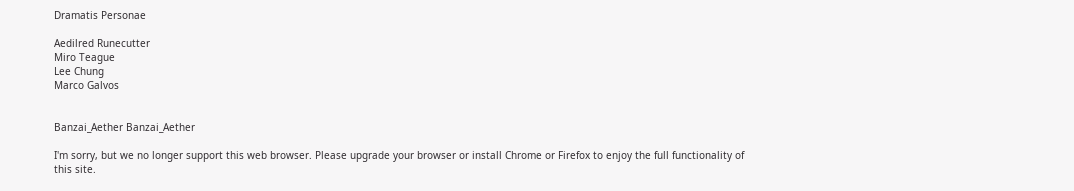Dramatis Personae

Aedilred Runecutter
Miro Teague
Lee Chung
Marco Galvos


Banzai_Aether Banzai_Aether

I'm sorry, but we no longer support this web browser. Please upgrade your browser or install Chrome or Firefox to enjoy the full functionality of this site.